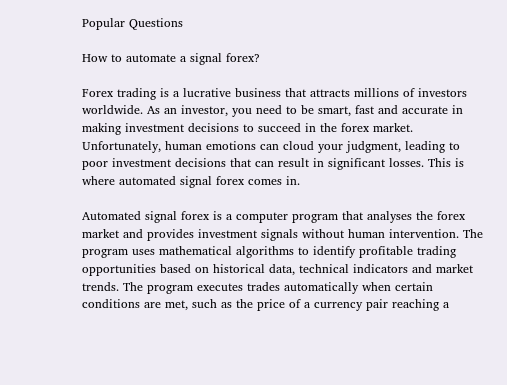Popular Questions

How to automate a signal forex?

Forex trading is a lucrative business that attracts millions of investors worldwide. As an investor, you need to be smart, fast and accurate in making investment decisions to succeed in the forex market. Unfortunately, human emotions can cloud your judgment, leading to poor investment decisions that can result in significant losses. This is where automated signal forex comes in.

Automated signal forex is a computer program that analyses the forex market and provides investment signals without human intervention. The program uses mathematical algorithms to identify profitable trading opportunities based on historical data, technical indicators and market trends. The program executes trades automatically when certain conditions are met, such as the price of a currency pair reaching a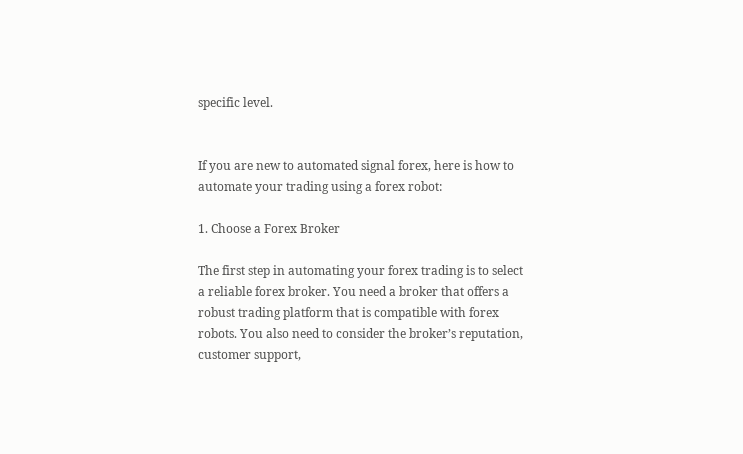specific level.


If you are new to automated signal forex, here is how to automate your trading using a forex robot:

1. Choose a Forex Broker

The first step in automating your forex trading is to select a reliable forex broker. You need a broker that offers a robust trading platform that is compatible with forex robots. You also need to consider the broker’s reputation, customer support,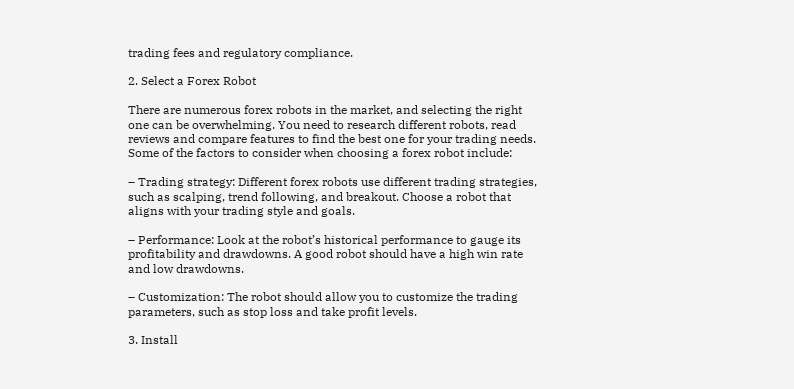trading fees and regulatory compliance.

2. Select a Forex Robot

There are numerous forex robots in the market, and selecting the right one can be overwhelming. You need to research different robots, read reviews and compare features to find the best one for your trading needs. Some of the factors to consider when choosing a forex robot include:

– Trading strategy: Different forex robots use different trading strategies, such as scalping, trend following, and breakout. Choose a robot that aligns with your trading style and goals.

– Performance: Look at the robot’s historical performance to gauge its profitability and drawdowns. A good robot should have a high win rate and low drawdowns.

– Customization: The robot should allow you to customize the trading parameters, such as stop loss and take profit levels.

3. Install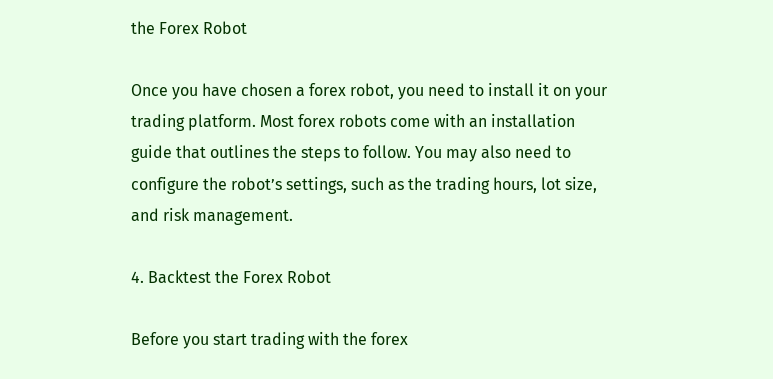the Forex Robot

Once you have chosen a forex robot, you need to install it on your trading platform. Most forex robots come with an installation guide that outlines the steps to follow. You may also need to configure the robot’s settings, such as the trading hours, lot size, and risk management.

4. Backtest the Forex Robot

Before you start trading with the forex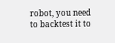robot, you need to backtest it to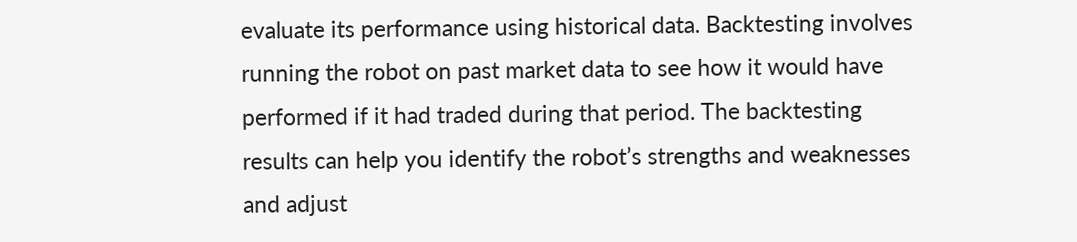evaluate its performance using historical data. Backtesting involves running the robot on past market data to see how it would have performed if it had traded during that period. The backtesting results can help you identify the robot’s strengths and weaknesses and adjust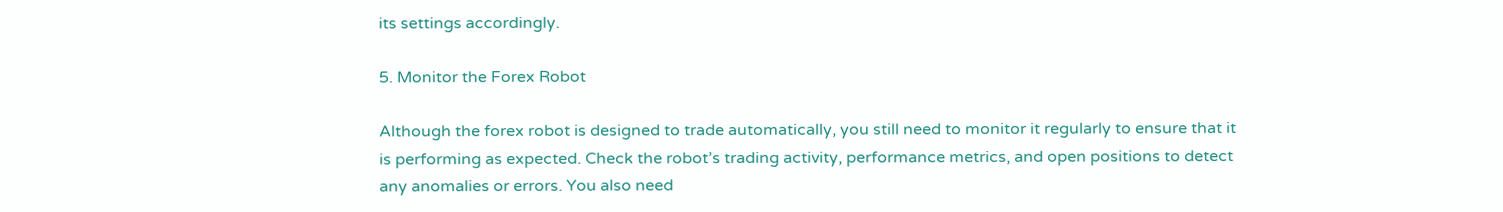its settings accordingly.

5. Monitor the Forex Robot

Although the forex robot is designed to trade automatically, you still need to monitor it regularly to ensure that it is performing as expected. Check the robot’s trading activity, performance metrics, and open positions to detect any anomalies or errors. You also need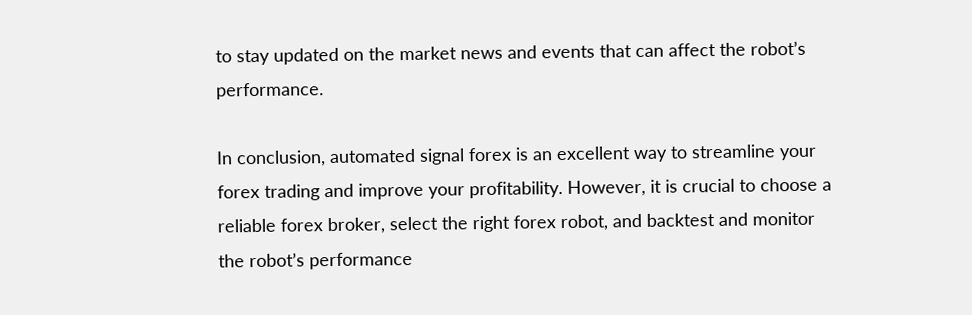to stay updated on the market news and events that can affect the robot’s performance.

In conclusion, automated signal forex is an excellent way to streamline your forex trading and improve your profitability. However, it is crucial to choose a reliable forex broker, select the right forex robot, and backtest and monitor the robot’s performance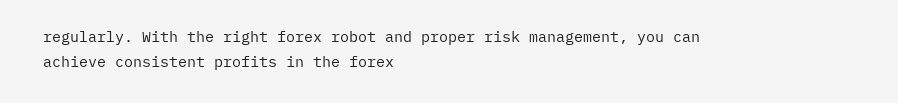regularly. With the right forex robot and proper risk management, you can achieve consistent profits in the forex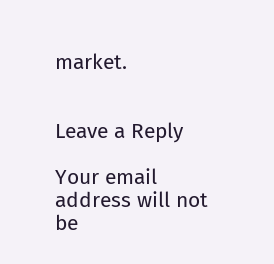market.


Leave a Reply

Your email address will not be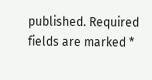published. Required fields are marked *